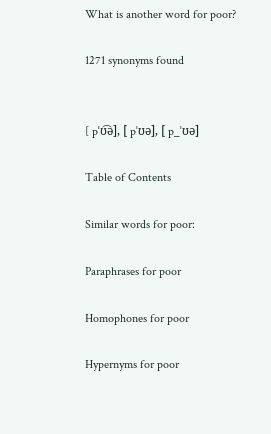What is another word for poor?

1271 synonyms found


[ pˈʊ͡ə], [ pˈʊə], [ p_ˈʊə]

Table of Contents

Similar words for poor:

Paraphrases for poor

Homophones for poor

Hypernyms for poor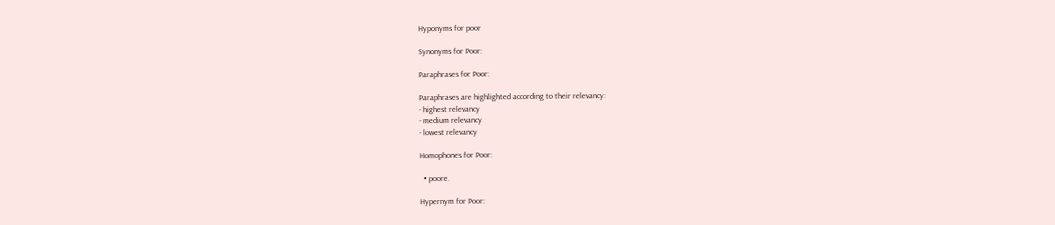Hyponyms for poor

Synonyms for Poor:

Paraphrases for Poor:

Paraphrases are highlighted according to their relevancy:
- highest relevancy
- medium relevancy
- lowest relevancy

Homophones for Poor:

  • poore.

Hypernym for Poor: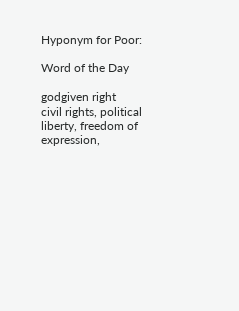Hyponym for Poor:

Word of the Day

godgiven right
civil rights, political liberty, freedom of expression,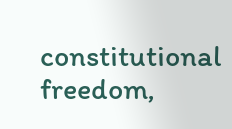constitutional freedom,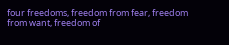four freedoms, freedom from fear, freedom from want, freedom of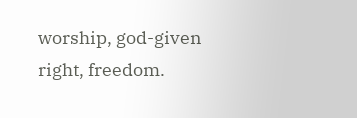worship, god-given right, freedom.